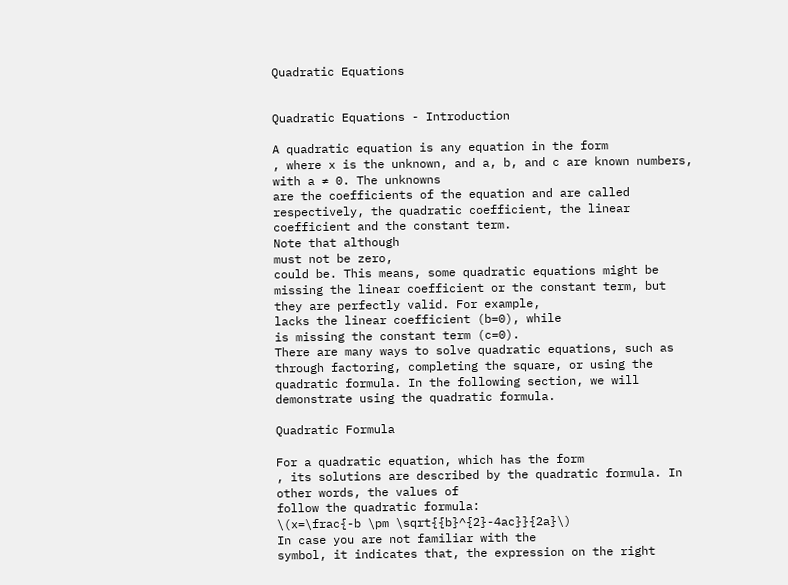Quadratic Equations


Quadratic Equations - Introduction

A quadratic equation is any equation in the form
, where x is the unknown, and a, b, and c are known numbers, with a ≠ 0. The unknowns
are the coefficients of the equation and are called respectively, the quadratic coefficient, the linear coefficient and the constant term.
Note that although
must not be zero,
could be. This means, some quadratic equations might be missing the linear coefficient or the constant term, but they are perfectly valid. For example,
lacks the linear coefficient (b=0), while
is missing the constant term (c=0).
There are many ways to solve quadratic equations, such as through factoring, completing the square, or using the quadratic formula. In the following section, we will demonstrate using the quadratic formula.

Quadratic Formula

For a quadratic equation, which has the form
, its solutions are described by the quadratic formula. In other words, the values of
follow the quadratic formula:
\(x=\frac{-b \pm \sqrt{{b}^{2}-4ac}}{2a}\)
In case you are not familiar with the
symbol, it indicates that, the expression on the right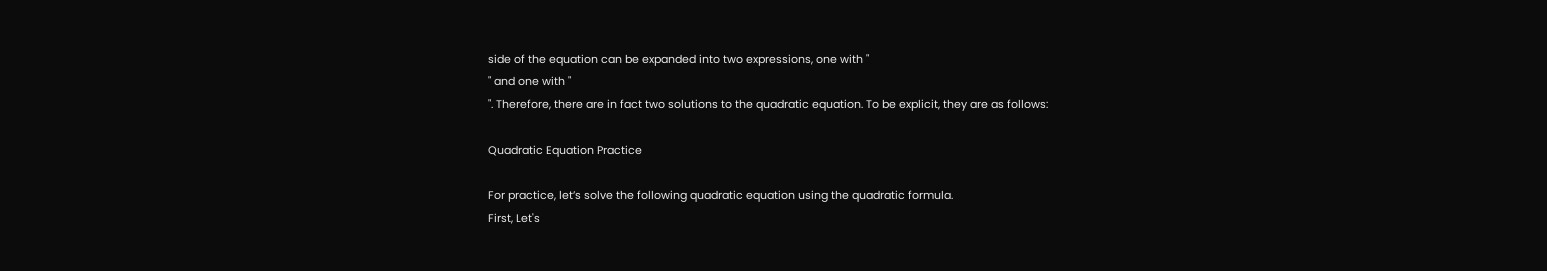side of the equation can be expanded into two expressions, one with "
" and one with "
". Therefore, there are in fact two solutions to the quadratic equation. To be explicit, they are as follows:

Quadratic Equation Practice

For practice, let’s solve the following quadratic equation using the quadratic formula.
First, Let's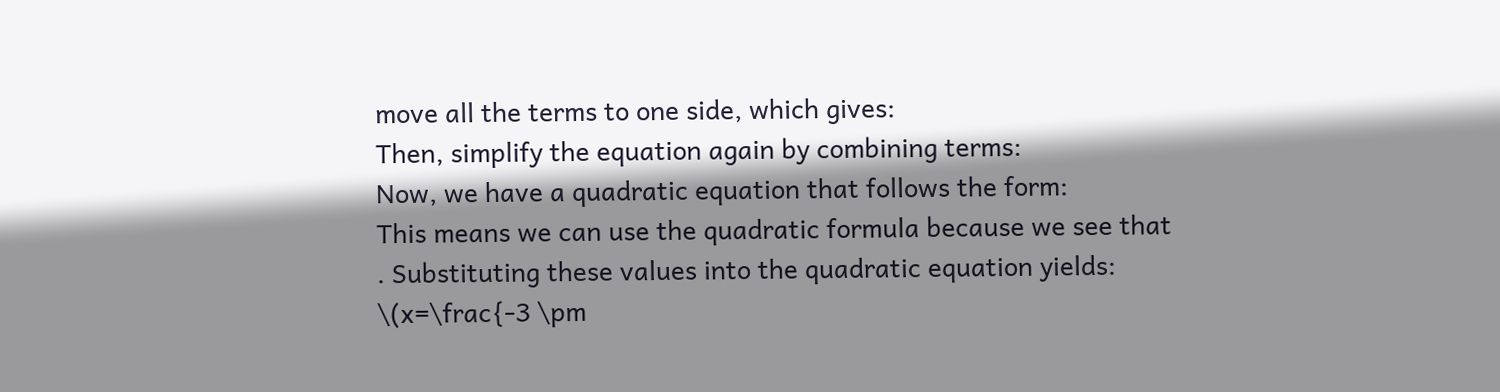move all the terms to one side, which gives:
Then, simplify the equation again by combining terms:
Now, we have a quadratic equation that follows the form:
This means we can use the quadratic formula because we see that
. Substituting these values into the quadratic equation yields:
\(x=\frac{-3 \pm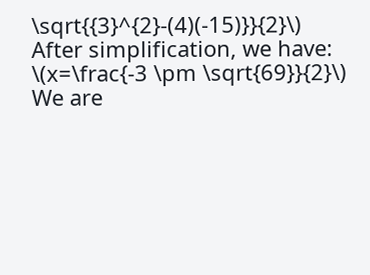\sqrt{{3}^{2}-(4)(-15)}}{2}\)
After simplification, we have:
\(x=\frac{-3 \pm \sqrt{69}}{2}\)
We are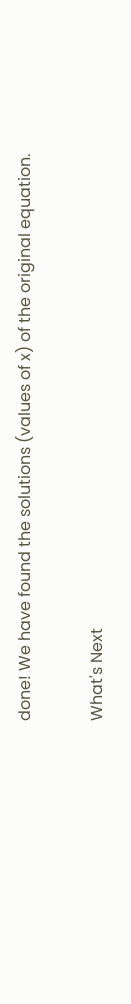done! We have found the solutions (values of x) of the original equation.

What's Next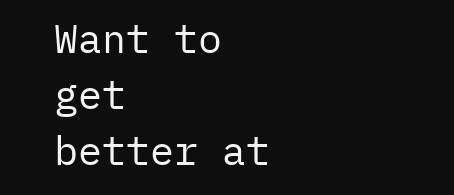Want to get better at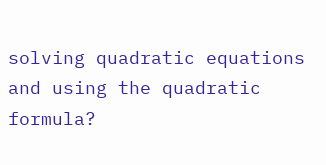solving quadratic equations and using the quadratic formula?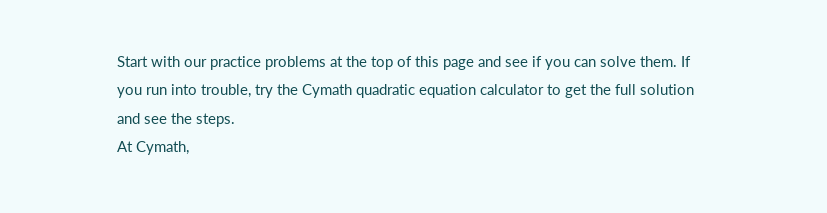Start with our practice problems at the top of this page and see if you can solve them. If you run into trouble, try the Cymath quadratic equation calculator to get the full solution and see the steps.
At Cymath,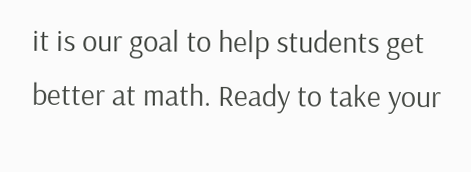it is our goal to help students get better at math. Ready to take your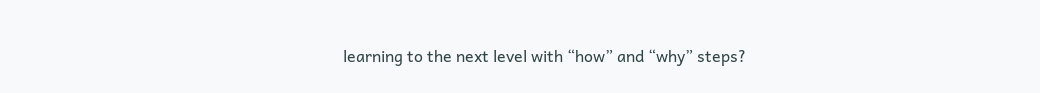learning to the next level with “how” and “why” steps?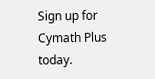Sign up for Cymath Plus today.